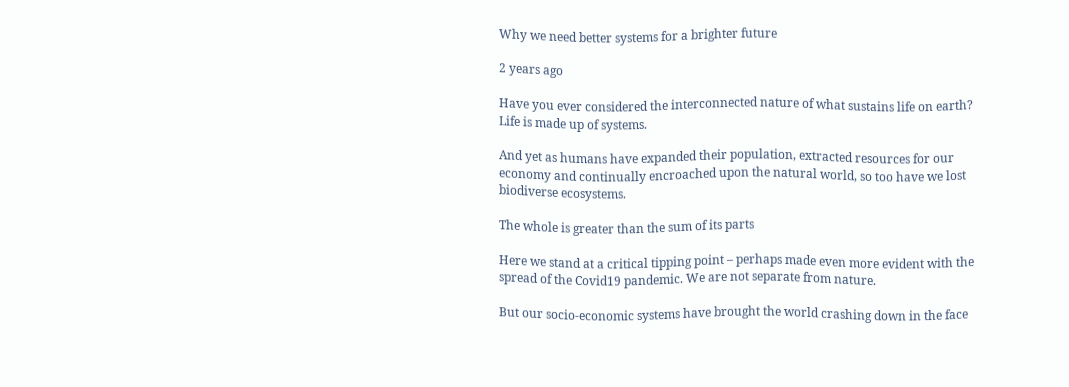Why we need better systems for a brighter future

2 years ago

Have you ever considered the interconnected nature of what sustains life on earth? Life is made up of systems.

And yet as humans have expanded their population, extracted resources for our economy and continually encroached upon the natural world, so too have we lost biodiverse ecosystems.

The whole is greater than the sum of its parts

Here we stand at a critical tipping point – perhaps made even more evident with the spread of the Covid19 pandemic. We are not separate from nature.

But our socio-economic systems have brought the world crashing down in the face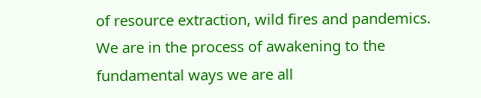of resource extraction, wild fires and pandemics. We are in the process of awakening to the fundamental ways we are all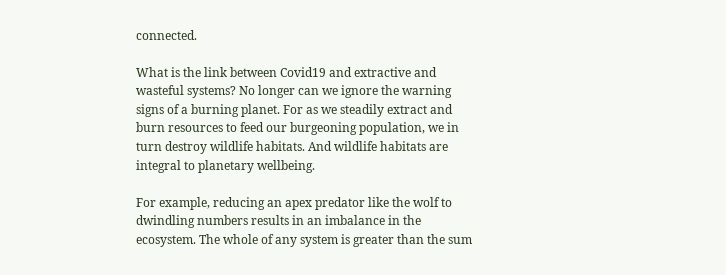connected.

What is the link between Covid19 and extractive and wasteful systems? No longer can we ignore the warning signs of a burning planet. For as we steadily extract and burn resources to feed our burgeoning population, we in turn destroy wildlife habitats. And wildlife habitats are integral to planetary wellbeing.

For example, reducing an apex predator like the wolf to dwindling numbers results in an imbalance in the ecosystem. The whole of any system is greater than the sum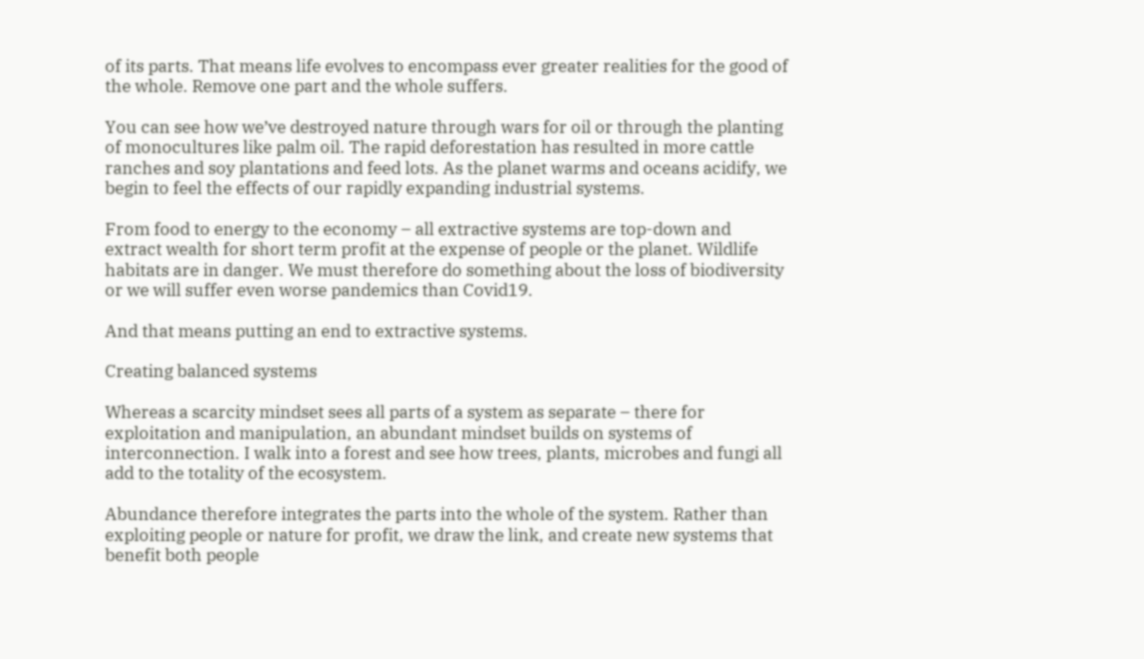of its parts. That means life evolves to encompass ever greater realities for the good of the whole. Remove one part and the whole suffers.

You can see how we’ve destroyed nature through wars for oil or through the planting of monocultures like palm oil. The rapid deforestation has resulted in more cattle ranches and soy plantations and feed lots. As the planet warms and oceans acidify, we begin to feel the effects of our rapidly expanding industrial systems.

From food to energy to the economy – all extractive systems are top-down and extract wealth for short term profit at the expense of people or the planet. Wildlife habitats are in danger. We must therefore do something about the loss of biodiversity or we will suffer even worse pandemics than Covid19.

And that means putting an end to extractive systems.

Creating balanced systems

Whereas a scarcity mindset sees all parts of a system as separate – there for exploitation and manipulation, an abundant mindset builds on systems of interconnection. I walk into a forest and see how trees, plants, microbes and fungi all add to the totality of the ecosystem.

Abundance therefore integrates the parts into the whole of the system. Rather than exploiting people or nature for profit, we draw the link, and create new systems that benefit both people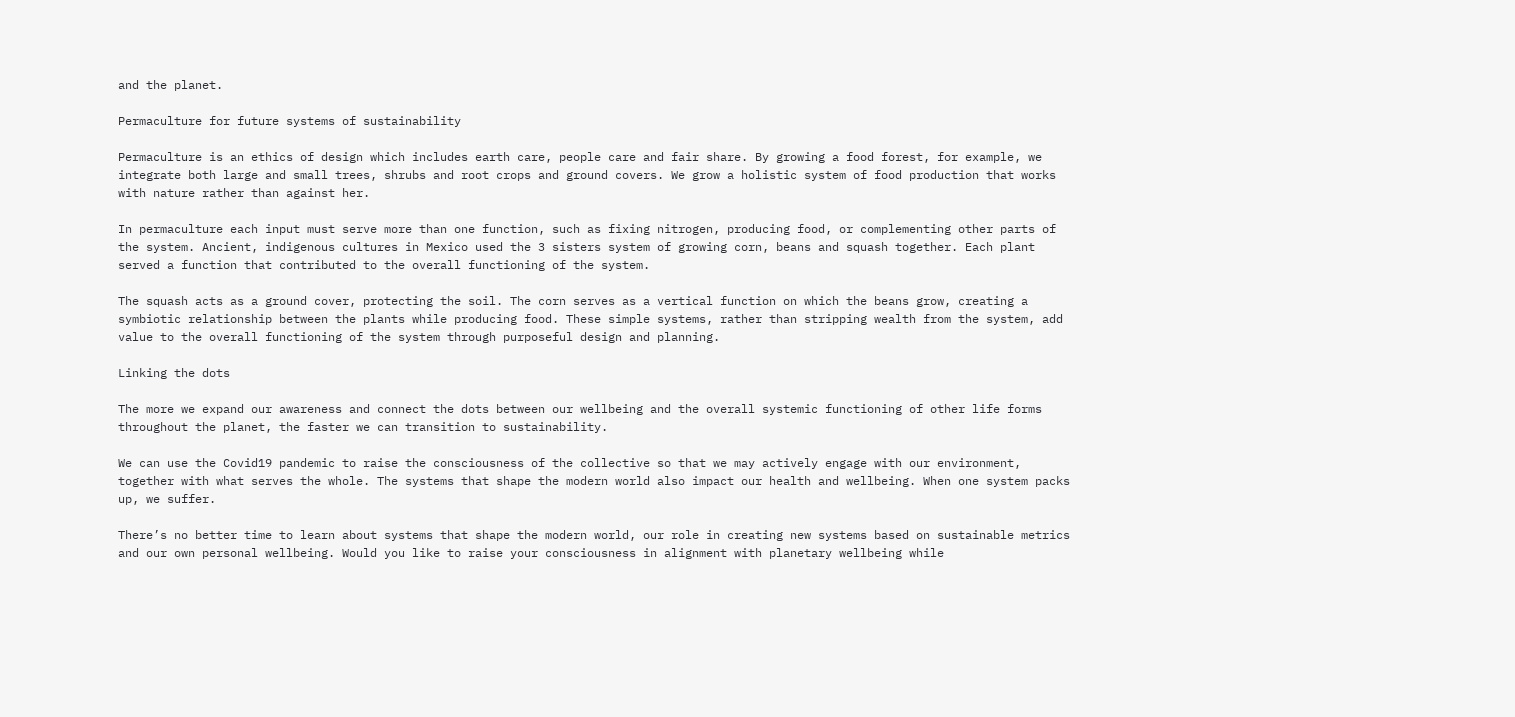and the planet.

Permaculture for future systems of sustainability

Permaculture is an ethics of design which includes earth care, people care and fair share. By growing a food forest, for example, we integrate both large and small trees, shrubs and root crops and ground covers. We grow a holistic system of food production that works with nature rather than against her.

In permaculture each input must serve more than one function, such as fixing nitrogen, producing food, or complementing other parts of the system. Ancient, indigenous cultures in Mexico used the 3 sisters system of growing corn, beans and squash together. Each plant served a function that contributed to the overall functioning of the system.

The squash acts as a ground cover, protecting the soil. The corn serves as a vertical function on which the beans grow, creating a symbiotic relationship between the plants while producing food. These simple systems, rather than stripping wealth from the system, add value to the overall functioning of the system through purposeful design and planning.

Linking the dots

The more we expand our awareness and connect the dots between our wellbeing and the overall systemic functioning of other life forms throughout the planet, the faster we can transition to sustainability.

We can use the Covid19 pandemic to raise the consciousness of the collective so that we may actively engage with our environment, together with what serves the whole. The systems that shape the modern world also impact our health and wellbeing. When one system packs up, we suffer.

There’s no better time to learn about systems that shape the modern world, our role in creating new systems based on sustainable metrics and our own personal wellbeing. Would you like to raise your consciousness in alignment with planetary wellbeing while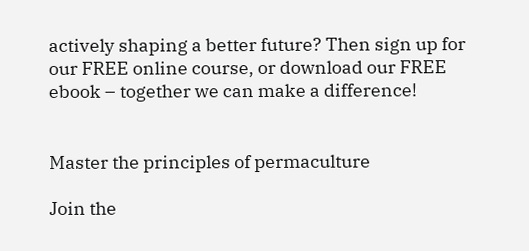actively shaping a better future? Then sign up for our FREE online course, or download our FREE ebook – together we can make a difference!


Master the principles of permaculture

Join the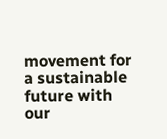movement for a sustainable future with our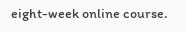eight-week online course.